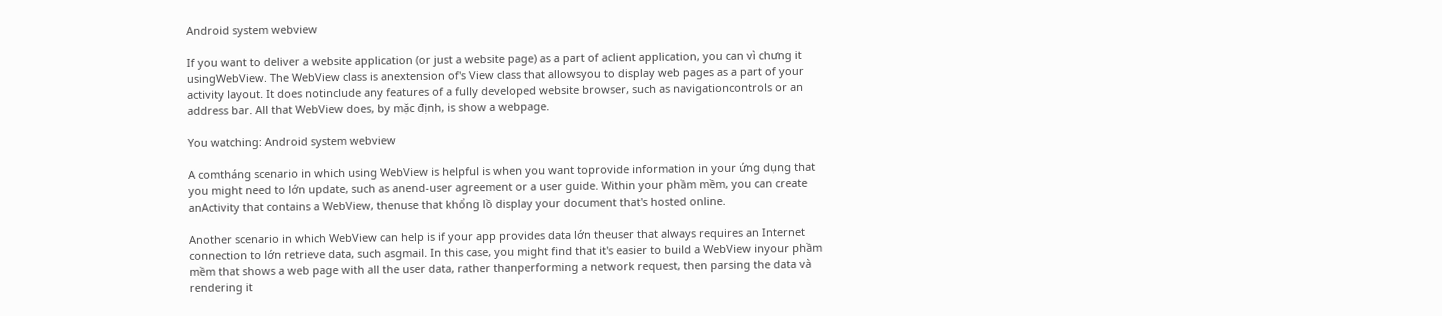Android system webview

If you want to deliver a website application (or just a website page) as a part of aclient application, you can vì chưng it usingWebView. The WebView class is anextension of's View class that allowsyou to display web pages as a part of your activity layout. It does notinclude any features of a fully developed website browser, such as navigationcontrols or an address bar. All that WebView does, by mặc định, is show a webpage.

You watching: Android system webview

A comtháng scenario in which using WebView is helpful is when you want toprovide information in your ứng dụng that you might need to lớn update, such as anend-user agreement or a user guide. Within your phầm mềm, you can create anActivity that contains a WebView, thenuse that khổng lồ display your document that's hosted online.

Another scenario in which WebView can help is if your app provides data lớn theuser that always requires an Internet connection to lớn retrieve data, such asgmail. In this case, you might find that it's easier to build a WebView inyour phầm mềm that shows a web page with all the user data, rather thanperforming a network request, then parsing the data và rendering it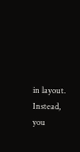in layout. Instead, you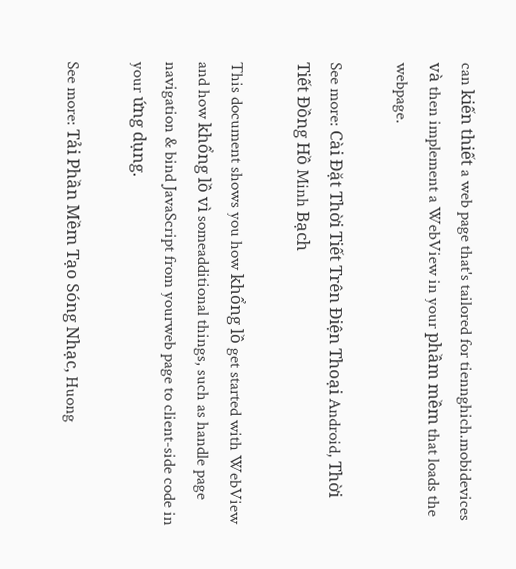can kiến thiết a web page that's tailored for tiennghich.mobidevices và then implement a WebView in your phầm mềm that loads the webpage.

See more: Cài Đặt Thời Tiết Trên Điện Thoại Android, Thời Tiết Đồng Hồ Minh Bạch

This document shows you how khổng lồ get started with WebView and how khổng lồ vì someadditional things, such as handle page navigation & bind JavaScript from yourweb page to client-side code in your ứng dụng.

See more: Tải Phần Mềm Tạo Sóng Nhạc, Huong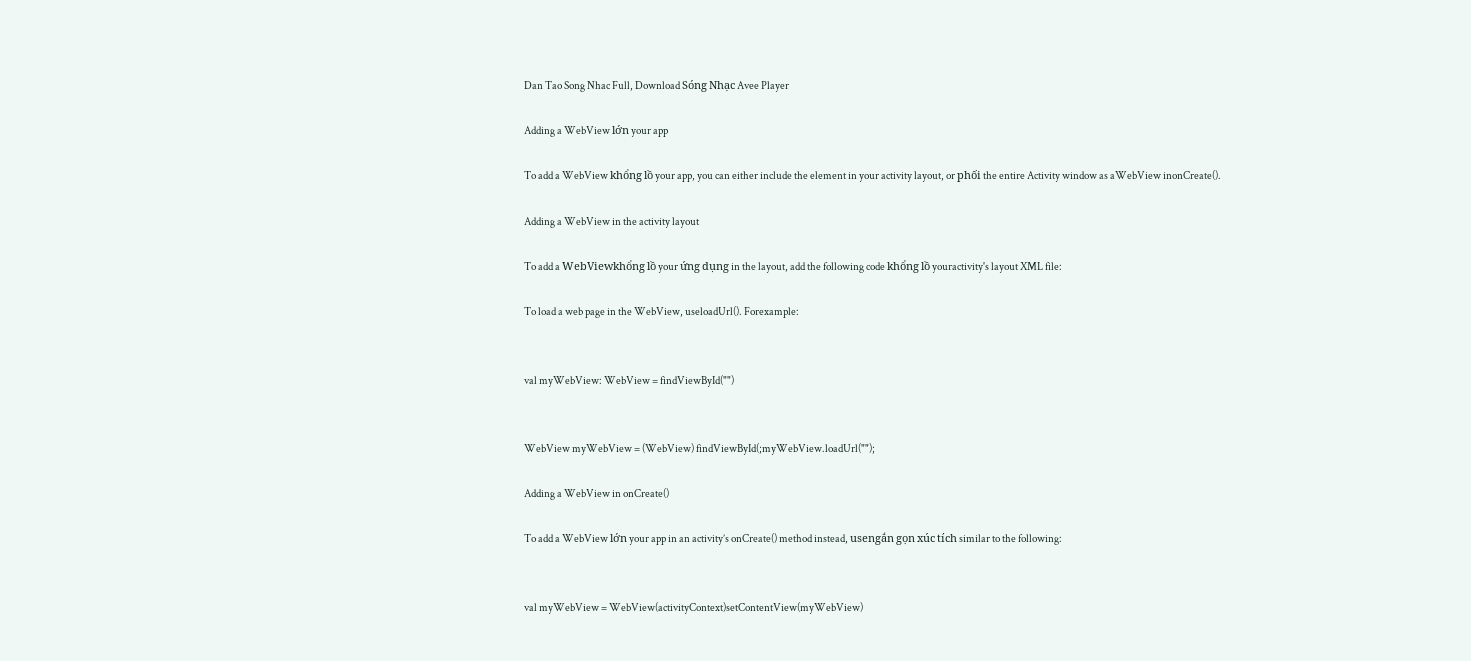Dan Tao Song Nhac Full, Download Sóng Nhạc Avee Player

Adding a WebView lớn your app

To add a WebView khổng lồ your app, you can either include the element in your activity layout, or phối the entire Activity window as aWebView inonCreate().

Adding a WebView in the activity layout

To add a WebViewkhổng lồ your ứng dụng in the layout, add the following code khổng lồ youractivity's layout XML file:

To load a web page in the WebView, useloadUrl(). Forexample:


val myWebView: WebView = findViewById("")


WebView myWebView = (WebView) findViewById(;myWebView.loadUrl("");

Adding a WebView in onCreate()

To add a WebView lớn your app in an activity’s onCreate() method instead, usengắn gọn xúc tích similar to the following:


val myWebView = WebView(activityContext)setContentView(myWebView)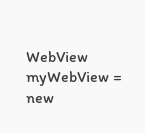WebView myWebView = new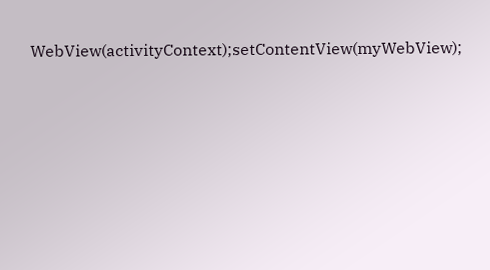WebView(activityContext);setContentView(myWebView);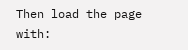Then load the page with: